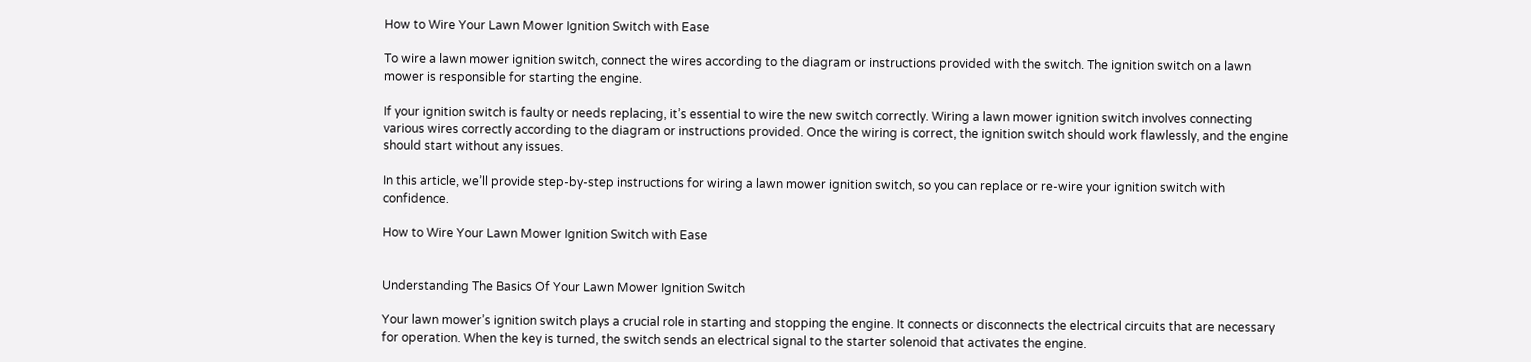How to Wire Your Lawn Mower Ignition Switch with Ease

To wire a lawn mower ignition switch, connect the wires according to the diagram or instructions provided with the switch. The ignition switch on a lawn mower is responsible for starting the engine.

If your ignition switch is faulty or needs replacing, it’s essential to wire the new switch correctly. Wiring a lawn mower ignition switch involves connecting various wires correctly according to the diagram or instructions provided. Once the wiring is correct, the ignition switch should work flawlessly, and the engine should start without any issues.

In this article, we’ll provide step-by-step instructions for wiring a lawn mower ignition switch, so you can replace or re-wire your ignition switch with confidence.

How to Wire Your Lawn Mower Ignition Switch with Ease


Understanding The Basics Of Your Lawn Mower Ignition Switch

Your lawn mower’s ignition switch plays a crucial role in starting and stopping the engine. It connects or disconnects the electrical circuits that are necessary for operation. When the key is turned, the switch sends an electrical signal to the starter solenoid that activates the engine.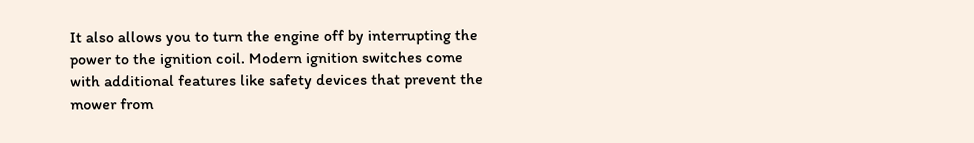It also allows you to turn the engine off by interrupting the power to the ignition coil. Modern ignition switches come with additional features like safety devices that prevent the mower from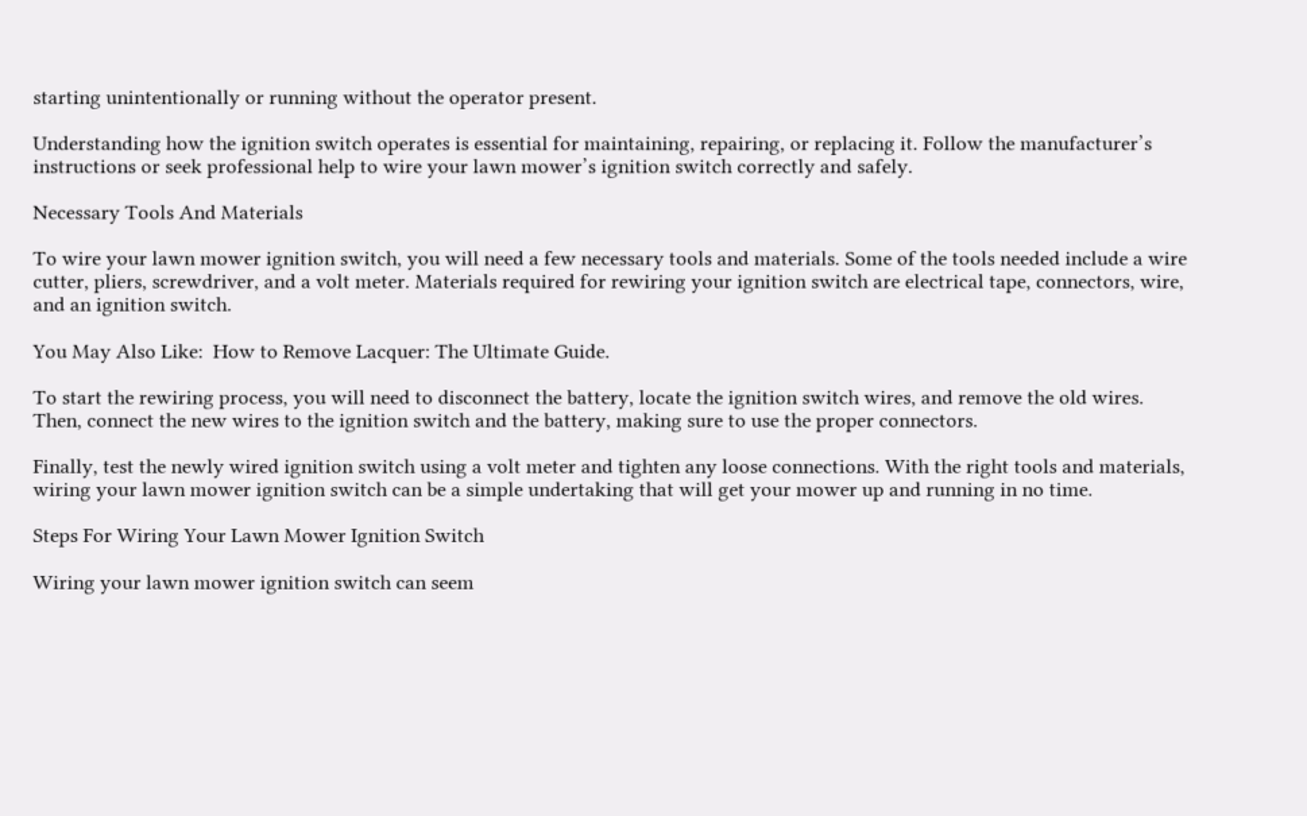starting unintentionally or running without the operator present.

Understanding how the ignition switch operates is essential for maintaining, repairing, or replacing it. Follow the manufacturer’s instructions or seek professional help to wire your lawn mower’s ignition switch correctly and safely.

Necessary Tools And Materials

To wire your lawn mower ignition switch, you will need a few necessary tools and materials. Some of the tools needed include a wire cutter, pliers, screwdriver, and a volt meter. Materials required for rewiring your ignition switch are electrical tape, connectors, wire, and an ignition switch.

You May Also Like:  How to Remove Lacquer: The Ultimate Guide.

To start the rewiring process, you will need to disconnect the battery, locate the ignition switch wires, and remove the old wires. Then, connect the new wires to the ignition switch and the battery, making sure to use the proper connectors.

Finally, test the newly wired ignition switch using a volt meter and tighten any loose connections. With the right tools and materials, wiring your lawn mower ignition switch can be a simple undertaking that will get your mower up and running in no time.

Steps For Wiring Your Lawn Mower Ignition Switch

Wiring your lawn mower ignition switch can seem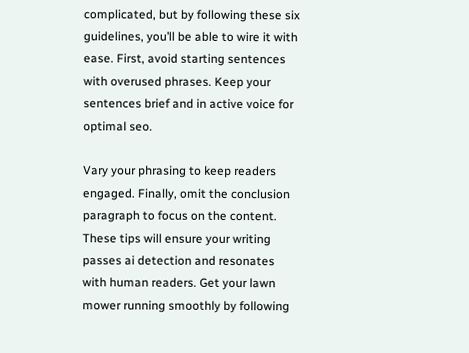complicated, but by following these six guidelines, you’ll be able to wire it with ease. First, avoid starting sentences with overused phrases. Keep your sentences brief and in active voice for optimal seo.

Vary your phrasing to keep readers engaged. Finally, omit the conclusion paragraph to focus on the content. These tips will ensure your writing passes ai detection and resonates with human readers. Get your lawn mower running smoothly by following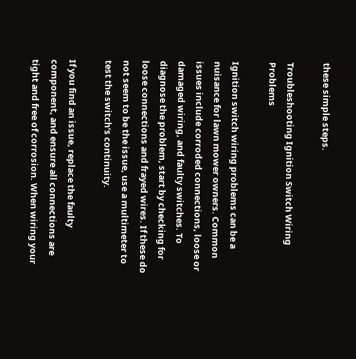these simple steps.

Troubleshooting Ignition Switch Wiring Problems

Ignition switch wiring problems can be a nuisance for lawn mower owners. Common issues include corroded connections, loose or damaged wiring, and faulty switches. To diagnose the problem, start by checking for loose connections and frayed wires. If these do not seem to be the issue, use a multimeter to test the switch’s continuity.

If you find an issue, replace the faulty component, and ensure all connections are tight and free of corrosion. When wiring your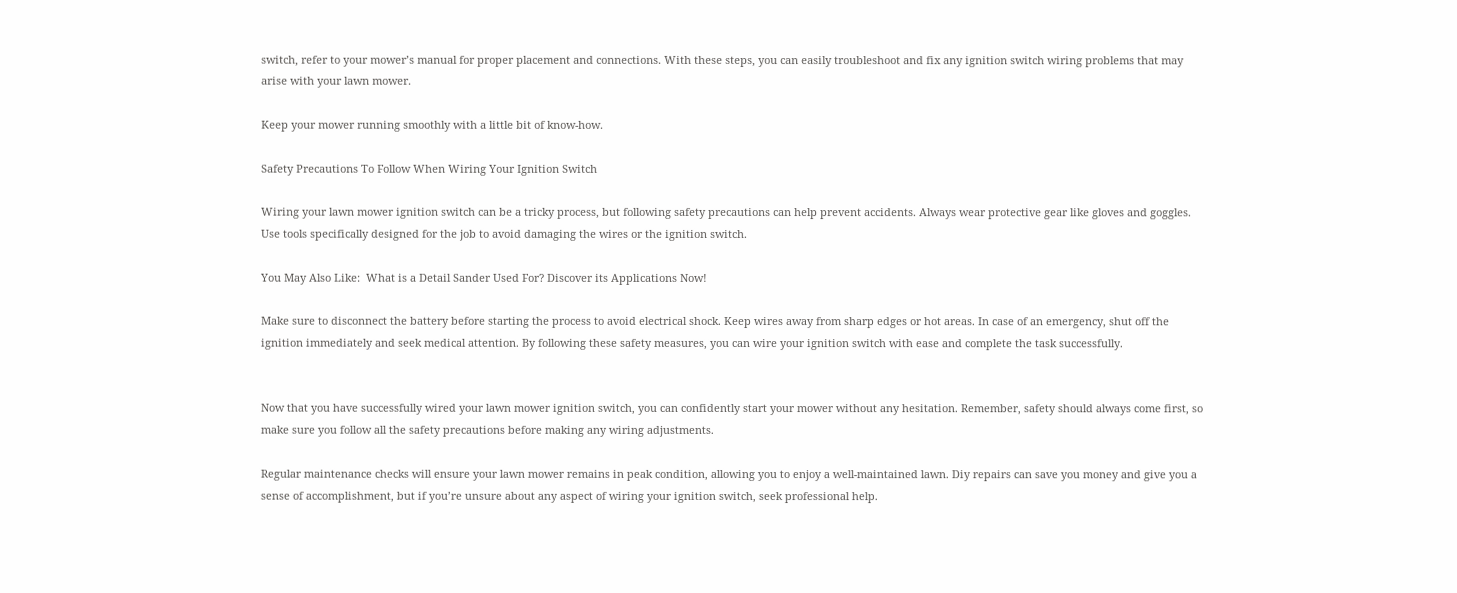switch, refer to your mower’s manual for proper placement and connections. With these steps, you can easily troubleshoot and fix any ignition switch wiring problems that may arise with your lawn mower.

Keep your mower running smoothly with a little bit of know-how.

Safety Precautions To Follow When Wiring Your Ignition Switch

Wiring your lawn mower ignition switch can be a tricky process, but following safety precautions can help prevent accidents. Always wear protective gear like gloves and goggles. Use tools specifically designed for the job to avoid damaging the wires or the ignition switch.

You May Also Like:  What is a Detail Sander Used For? Discover its Applications Now!

Make sure to disconnect the battery before starting the process to avoid electrical shock. Keep wires away from sharp edges or hot areas. In case of an emergency, shut off the ignition immediately and seek medical attention. By following these safety measures, you can wire your ignition switch with ease and complete the task successfully.


Now that you have successfully wired your lawn mower ignition switch, you can confidently start your mower without any hesitation. Remember, safety should always come first, so make sure you follow all the safety precautions before making any wiring adjustments.

Regular maintenance checks will ensure your lawn mower remains in peak condition, allowing you to enjoy a well-maintained lawn. Diy repairs can save you money and give you a sense of accomplishment, but if you’re unsure about any aspect of wiring your ignition switch, seek professional help.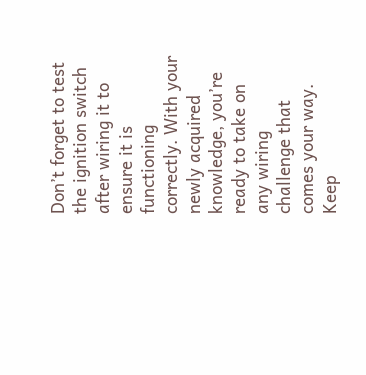Don’t forget to test the ignition switch after wiring it to ensure it is functioning correctly. With your newly acquired knowledge, you’re ready to take on any wiring challenge that comes your way. Keep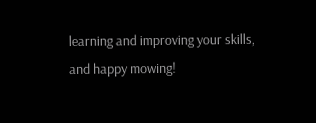learning and improving your skills, and happy mowing!